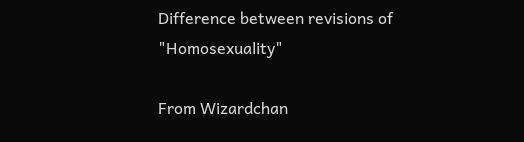Difference between revisions of "Homosexuality"

From Wizardchan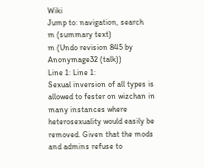Wiki
Jump to: navigation, search
m (summary text)
m (Undo revision 845 by Anonymage32 (talk))
Line 1: Line 1:
Sexual inversion of all types is allowed to fester on wizchan in many instances where heterosexuality would easily be removed. Given that the mods and admins refuse to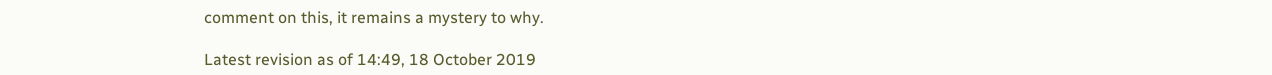comment on this, it remains a mystery to why.

Latest revision as of 14:49, 18 October 2019